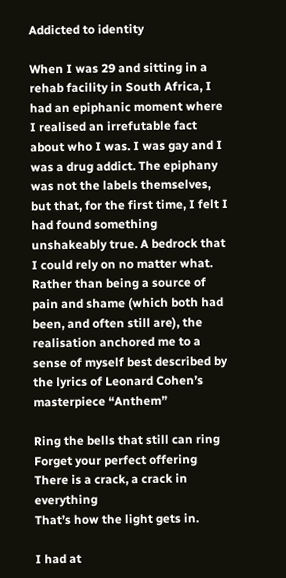Addicted to identity

When I was 29 and sitting in a rehab facility in South Africa, I had an epiphanic moment where I realised an irrefutable fact about who I was. I was gay and I was a drug addict. The epiphany was not the labels themselves, but that, for the first time, I felt I had found something unshakeably true. A bedrock that I could rely on no matter what. Rather than being a source of pain and shame (which both had been, and often still are), the realisation anchored me to a sense of myself best described by the lyrics of Leonard Cohen’s masterpiece “Anthem”

Ring the bells that still can ring
Forget your perfect offering
There is a crack, a crack in everything
That’s how the light gets in.

I had at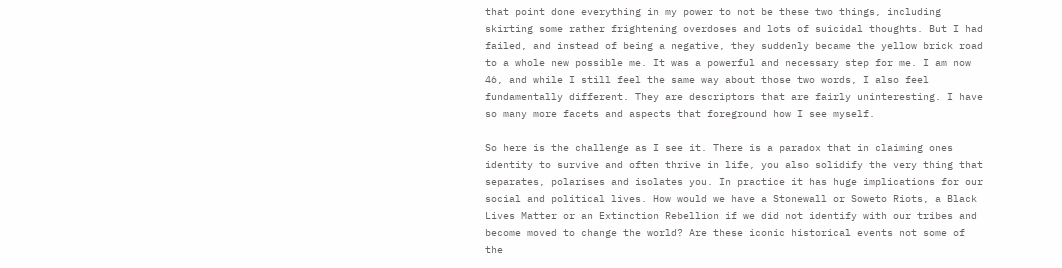that point done everything in my power to not be these two things, including skirting some rather frightening overdoses and lots of suicidal thoughts. But I had failed, and instead of being a negative, they suddenly became the yellow brick road to a whole new possible me. It was a powerful and necessary step for me. I am now 46, and while I still feel the same way about those two words, I also feel fundamentally different. They are descriptors that are fairly uninteresting. I have so many more facets and aspects that foreground how I see myself.

So here is the challenge as I see it. There is a paradox that in claiming ones identity to survive and often thrive in life, you also solidify the very thing that separates, polarises and isolates you. In practice it has huge implications for our social and political lives. How would we have a Stonewall or Soweto Riots, a Black Lives Matter or an Extinction Rebellion if we did not identify with our tribes and become moved to change the world? Are these iconic historical events not some of the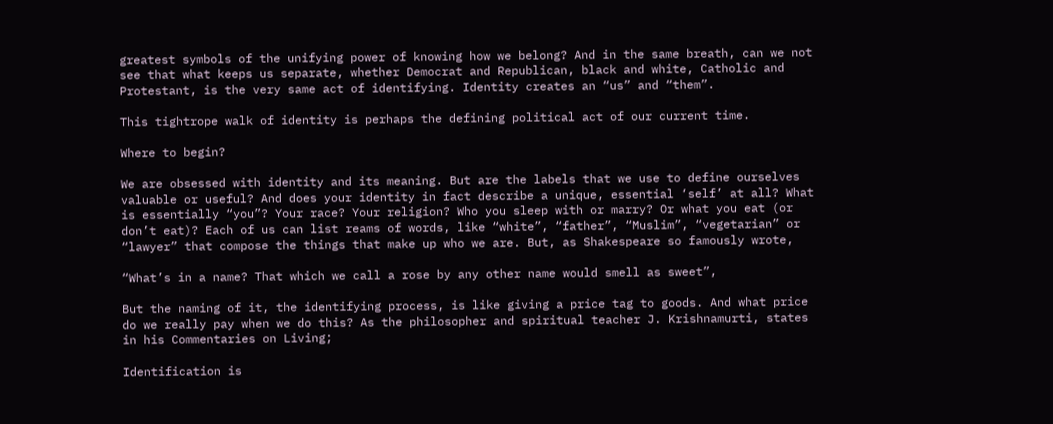greatest symbols of the unifying power of knowing how we belong? And in the same breath, can we not see that what keeps us separate, whether Democrat and Republican, black and white, Catholic and Protestant, is the very same act of identifying. Identity creates an “us” and “them”.

This tightrope walk of identity is perhaps the defining political act of our current time.

Where to begin?

We are obsessed with identity and its meaning. But are the labels that we use to define ourselves valuable or useful? And does your identity in fact describe a unique, essential ‘self’ at all? What is essentially “you”? Your race? Your religion? Who you sleep with or marry? Or what you eat (or don’t eat)? Each of us can list reams of words, like “white”, “father”, “Muslim”, “vegetarian” or “lawyer” that compose the things that make up who we are. But, as Shakespeare so famously wrote,

“What’s in a name? That which we call a rose by any other name would smell as sweet”,

But the naming of it, the identifying process, is like giving a price tag to goods. And what price do we really pay when we do this? As the philosopher and spiritual teacher J. Krishnamurti, states in his Commentaries on Living;

Identification is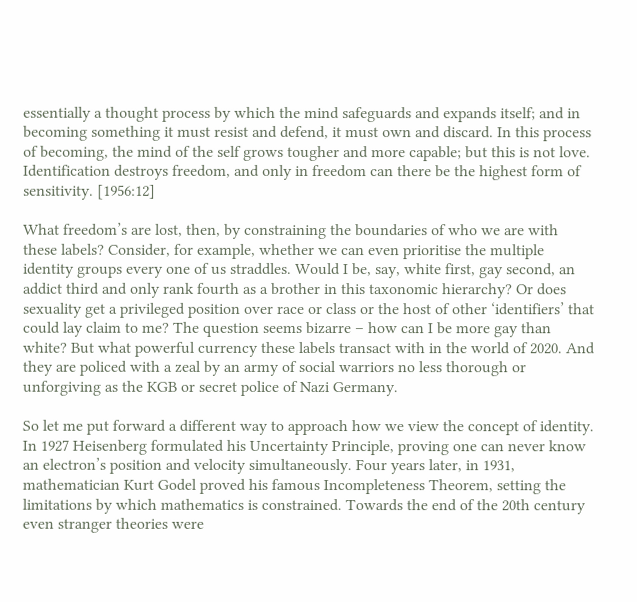essentially a thought process by which the mind safeguards and expands itself; and in becoming something it must resist and defend, it must own and discard. In this process of becoming, the mind of the self grows tougher and more capable; but this is not love. Identification destroys freedom, and only in freedom can there be the highest form of sensitivity. [1956:12]

What freedom’s are lost, then, by constraining the boundaries of who we are with these labels? Consider, for example, whether we can even prioritise the multiple identity groups every one of us straddles. Would I be, say, white first, gay second, an addict third and only rank fourth as a brother in this taxonomic hierarchy? Or does sexuality get a privileged position over race or class or the host of other ‘identifiers’ that could lay claim to me? The question seems bizarre – how can I be more gay than white? But what powerful currency these labels transact with in the world of 2020. And they are policed with a zeal by an army of social warriors no less thorough or unforgiving as the KGB or secret police of Nazi Germany.

So let me put forward a different way to approach how we view the concept of identity. In 1927 Heisenberg formulated his Uncertainty Principle, proving one can never know an electron’s position and velocity simultaneously. Four years later, in 1931, mathematician Kurt Godel proved his famous Incompleteness Theorem, setting the limitations by which mathematics is constrained. Towards the end of the 20th century even stranger theories were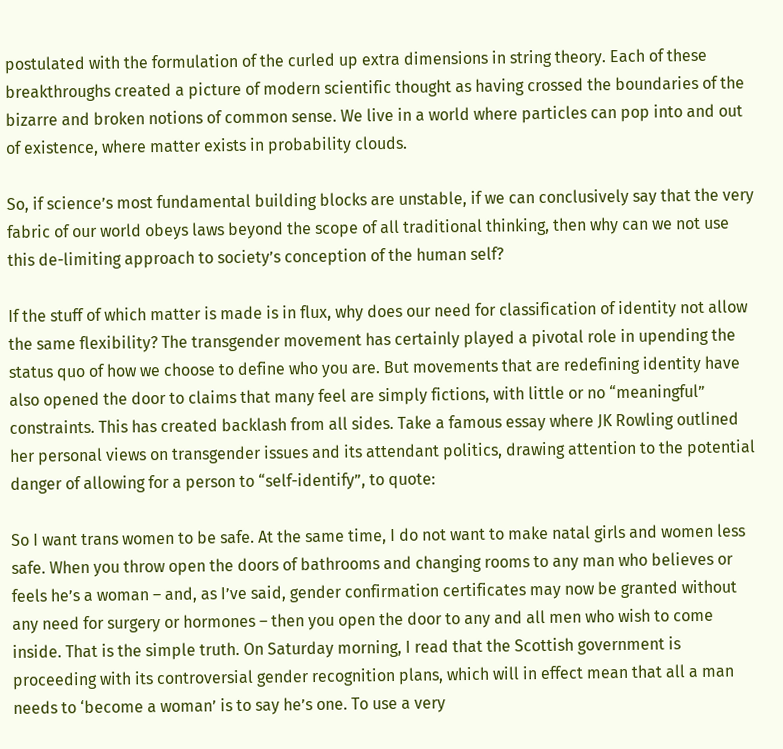postulated with the formulation of the curled up extra dimensions in string theory. Each of these breakthroughs created a picture of modern scientific thought as having crossed the boundaries of the bizarre and broken notions of common sense. We live in a world where particles can pop into and out of existence, where matter exists in probability clouds.

So, if science’s most fundamental building blocks are unstable, if we can conclusively say that the very fabric of our world obeys laws beyond the scope of all traditional thinking, then why can we not use this de-limiting approach to society’s conception of the human self?

If the stuff of which matter is made is in flux, why does our need for classification of identity not allow the same flexibility? The transgender movement has certainly played a pivotal role in upending the status quo of how we choose to define who you are. But movements that are redefining identity have also opened the door to claims that many feel are simply fictions, with little or no “meaningful” constraints. This has created backlash from all sides. Take a famous essay where JK Rowling outlined her personal views on transgender issues and its attendant politics, drawing attention to the potential danger of allowing for a person to “self-identify”, to quote:

So I want trans women to be safe. At the same time, I do not want to make natal girls and women less safe. When you throw open the doors of bathrooms and changing rooms to any man who believes or feels he’s a woman – and, as I’ve said, gender confirmation certificates may now be granted without any need for surgery or hormones – then you open the door to any and all men who wish to come inside. That is the simple truth. On Saturday morning, I read that the Scottish government is proceeding with its controversial gender recognition plans, which will in effect mean that all a man needs to ‘become a woman’ is to say he’s one. To use a very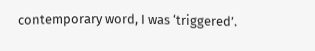contemporary word, I was ‘triggered’.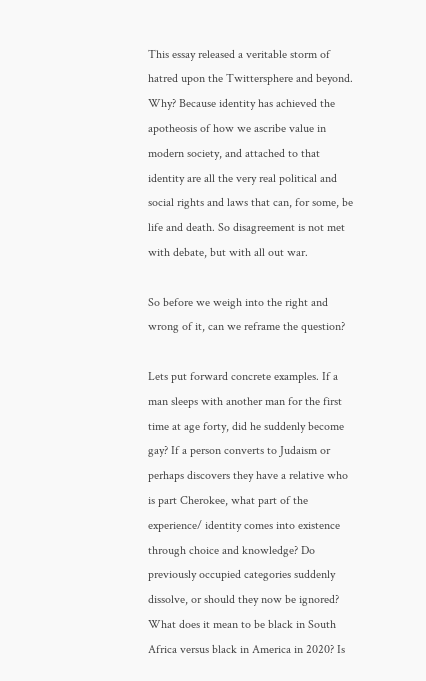This essay released a veritable storm of hatred upon the Twittersphere and beyond. Why? Because identity has achieved the apotheosis of how we ascribe value in modern society, and attached to that identity are all the very real political and social rights and laws that can, for some, be life and death. So disagreement is not met with debate, but with all out war.

So before we weigh into the right and wrong of it, can we reframe the question?

Lets put forward concrete examples. If a man sleeps with another man for the first time at age forty, did he suddenly become gay? If a person converts to Judaism or perhaps discovers they have a relative who is part Cherokee, what part of the experience/ identity comes into existence through choice and knowledge? Do previously occupied categories suddenly dissolve, or should they now be ignored? What does it mean to be black in South Africa versus black in America in 2020? Is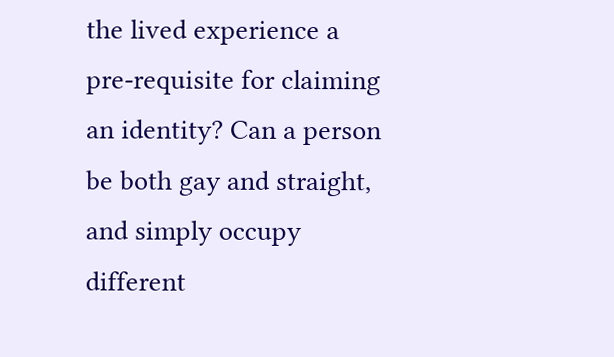the lived experience a pre-requisite for claiming an identity? Can a person be both gay and straight, and simply occupy different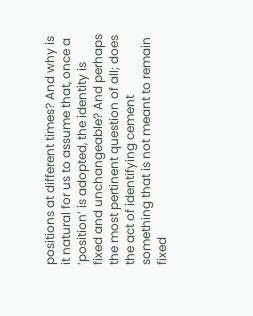positions at different times? And why is it natural for us to assume that, once a ‘position’ is adopted, the identity is fixed and unchangeable? And perhaps the most pertinent question of all; does the act of identifying cement something that is not meant to remain fixed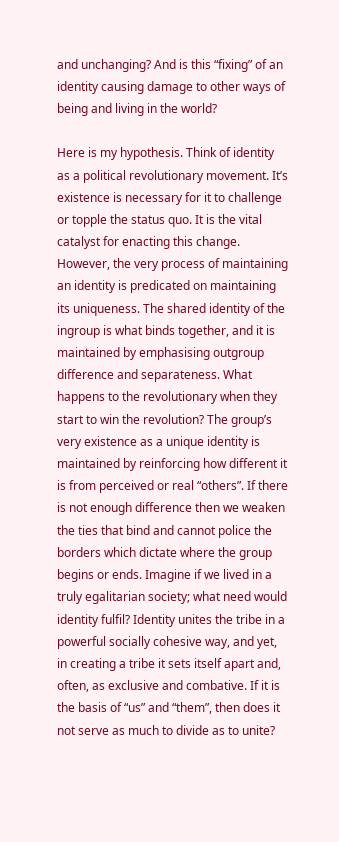and unchanging? And is this “fixing” of an identity causing damage to other ways of being and living in the world?

Here is my hypothesis. Think of identity as a political revolutionary movement. It’s existence is necessary for it to challenge or topple the status quo. It is the vital catalyst for enacting this change. However, the very process of maintaining an identity is predicated on maintaining its uniqueness. The shared identity of the ingroup is what binds together, and it is maintained by emphasising outgroup difference and separateness. What happens to the revolutionary when they start to win the revolution? The group’s very existence as a unique identity is maintained by reinforcing how different it is from perceived or real “others”. If there is not enough difference then we weaken the ties that bind and cannot police the borders which dictate where the group begins or ends. Imagine if we lived in a truly egalitarian society; what need would identity fulfil? Identity unites the tribe in a powerful socially cohesive way, and yet, in creating a tribe it sets itself apart and, often, as exclusive and combative. If it is the basis of “us” and “them”, then does it not serve as much to divide as to unite?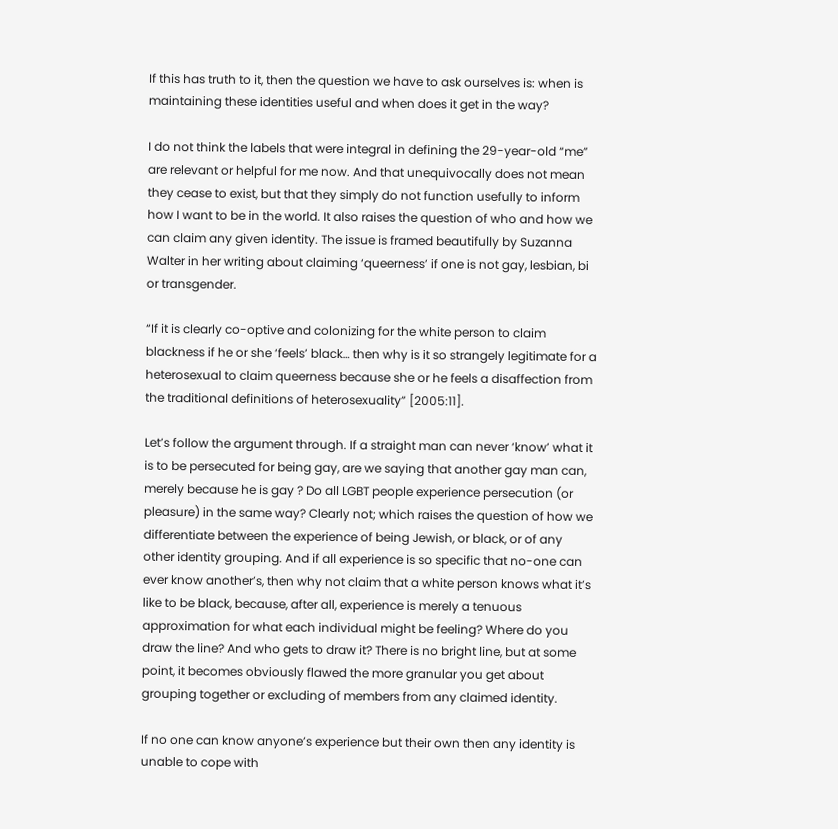If this has truth to it, then the question we have to ask ourselves is: when is maintaining these identities useful and when does it get in the way?

I do not think the labels that were integral in defining the 29-year-old “me” are relevant or helpful for me now. And that unequivocally does not mean they cease to exist, but that they simply do not function usefully to inform how I want to be in the world. It also raises the question of who and how we can claim any given identity. The issue is framed beautifully by Suzanna Walter in her writing about claiming ‘queerness’ if one is not gay, lesbian, bi or transgender.

“If it is clearly co-optive and colonizing for the white person to claim blackness if he or she ‘feels’ black… then why is it so strangely legitimate for a heterosexual to claim queerness because she or he feels a disaffection from the traditional definitions of heterosexuality” [2005:11].

Let’s follow the argument through. If a straight man can never ‘know’ what it is to be persecuted for being gay, are we saying that another gay man can, merely because he is gay ? Do all LGBT people experience persecution (or pleasure) in the same way? Clearly not; which raises the question of how we differentiate between the experience of being Jewish, or black, or of any other identity grouping. And if all experience is so specific that no-one can ever know another’s, then why not claim that a white person knows what it’s like to be black, because, after all, experience is merely a tenuous approximation for what each individual might be feeling? Where do you draw the line? And who gets to draw it? There is no bright line, but at some point, it becomes obviously flawed the more granular you get about grouping together or excluding of members from any claimed identity.

If no one can know anyone’s experience but their own then any identity is unable to cope with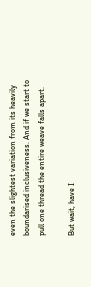even the slightest variation from its heavily boundarised inclusiveness. And if we start to pull one thread the entire weave falls apart.

But wait, have I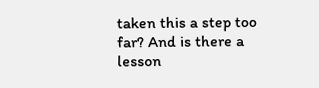taken this a step too far? And is there a lesson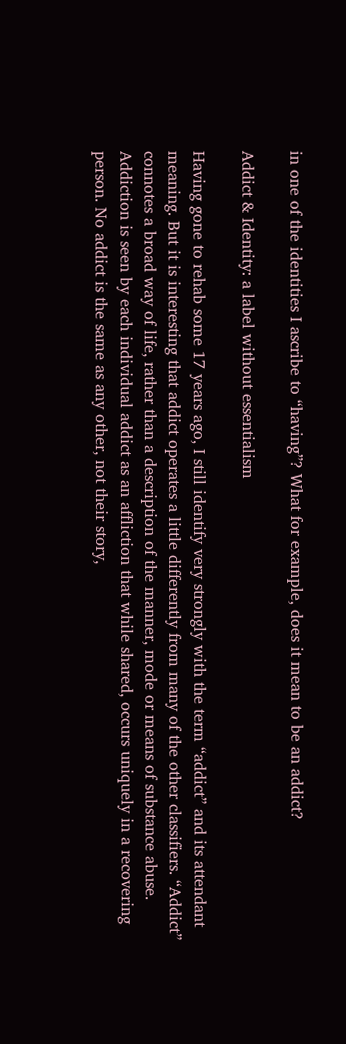in one of the identities I ascribe to “having”? What for example, does it mean to be an addict?

Addict & Identity: a label without essentialism

Having gone to rehab some 17 years ago, I still identify very strongly with the term “addict” and its attendant meaning. But it is interesting that addict operates a little differently from many of the other classifiers. “Addict” connotes a broad way of life, rather than a description of the manner, mode or means of substance abuse. Addiction is seen by each individual addict as an affliction that while shared, occurs uniquely in a recovering person. No addict is the same as any other, not their story,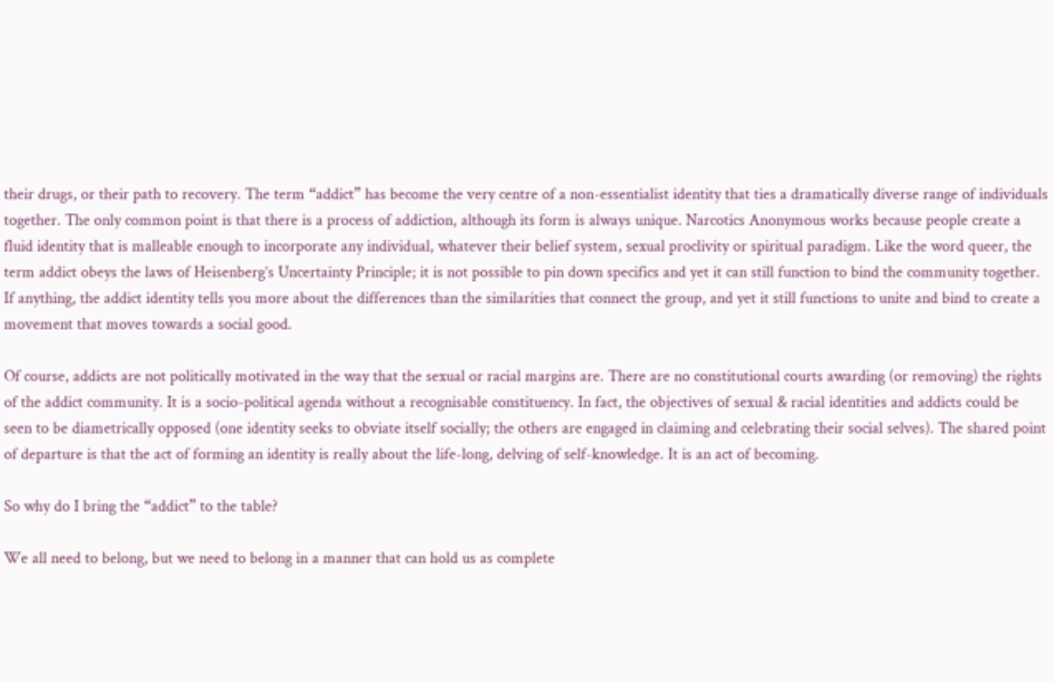their drugs, or their path to recovery. The term “addict” has become the very centre of a non-essentialist identity that ties a dramatically diverse range of individuals together. The only common point is that there is a process of addiction, although its form is always unique. Narcotics Anonymous works because people create a fluid identity that is malleable enough to incorporate any individual, whatever their belief system, sexual proclivity or spiritual paradigm. Like the word queer, the term addict obeys the laws of Heisenberg’s Uncertainty Principle; it is not possible to pin down specifics and yet it can still function to bind the community together. If anything, the addict identity tells you more about the differences than the similarities that connect the group, and yet it still functions to unite and bind to create a movement that moves towards a social good.

Of course, addicts are not politically motivated in the way that the sexual or racial margins are. There are no constitutional courts awarding (or removing) the rights of the addict community. It is a socio-political agenda without a recognisable constituency. In fact, the objectives of sexual & racial identities and addicts could be seen to be diametrically opposed (one identity seeks to obviate itself socially; the others are engaged in claiming and celebrating their social selves). The shared point of departure is that the act of forming an identity is really about the life-long, delving of self-knowledge. It is an act of becoming.

So why do I bring the “addict” to the table?

We all need to belong, but we need to belong in a manner that can hold us as complete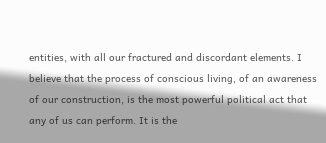entities, with all our fractured and discordant elements. I believe that the process of conscious living, of an awareness of our construction, is the most powerful political act that any of us can perform. It is the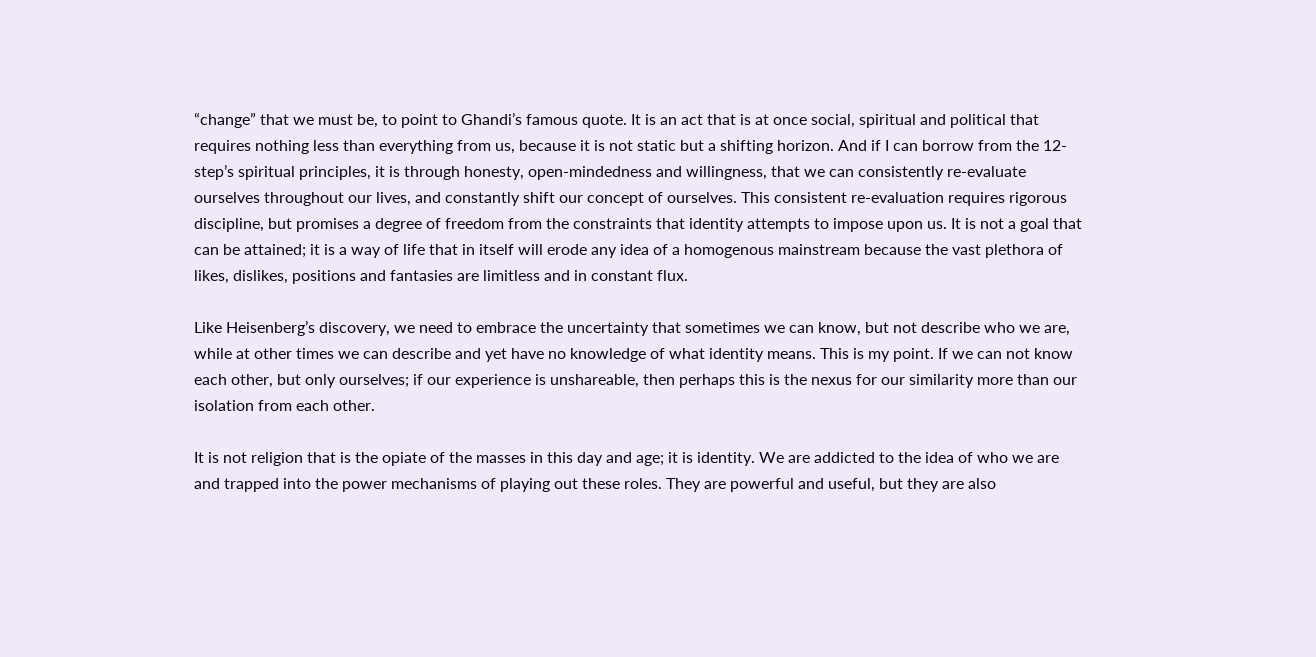“change” that we must be, to point to Ghandi’s famous quote. It is an act that is at once social, spiritual and political that requires nothing less than everything from us, because it is not static but a shifting horizon. And if I can borrow from the 12-step’s spiritual principles, it is through honesty, open-mindedness and willingness, that we can consistently re-evaluate ourselves throughout our lives, and constantly shift our concept of ourselves. This consistent re-evaluation requires rigorous discipline, but promises a degree of freedom from the constraints that identity attempts to impose upon us. It is not a goal that can be attained; it is a way of life that in itself will erode any idea of a homogenous mainstream because the vast plethora of likes, dislikes, positions and fantasies are limitless and in constant flux.

Like Heisenberg’s discovery, we need to embrace the uncertainty that sometimes we can know, but not describe who we are, while at other times we can describe and yet have no knowledge of what identity means. This is my point. If we can not know each other, but only ourselves; if our experience is unshareable, then perhaps this is the nexus for our similarity more than our isolation from each other.

It is not religion that is the opiate of the masses in this day and age; it is identity. We are addicted to the idea of who we are and trapped into the power mechanisms of playing out these roles. They are powerful and useful, but they are also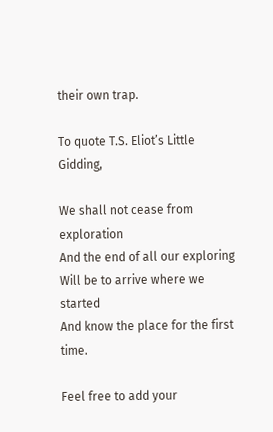their own trap.

To quote T.S. Eliot’s Little Gidding,

We shall not cease from exploration
And the end of all our exploring
Will be to arrive where we started
And know the place for the first time.

Feel free to add your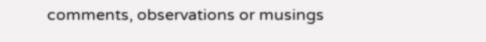comments, observations or musings